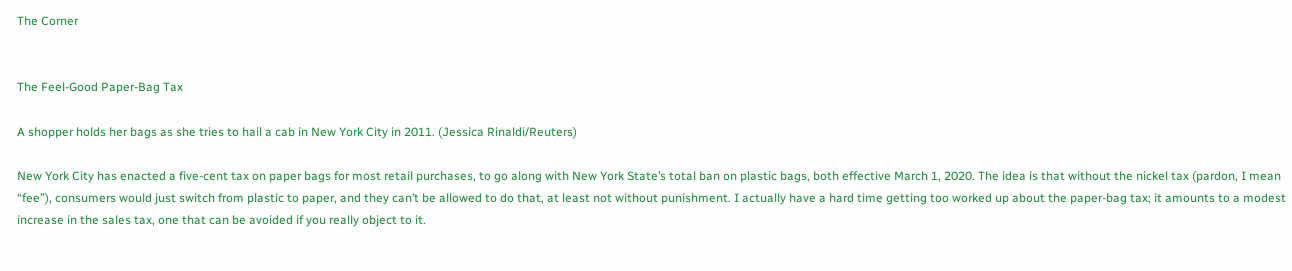The Corner


The Feel-Good Paper-Bag Tax

A shopper holds her bags as she tries to hail a cab in New York City in 2011. (Jessica Rinaldi/Reuters)

New York City has enacted a five-cent tax on paper bags for most retail purchases, to go along with New York State’s total ban on plastic bags, both effective March 1, 2020. The idea is that without the nickel tax (pardon, I mean “fee”), consumers would just switch from plastic to paper, and they can’t be allowed to do that, at least not without punishment. I actually have a hard time getting too worked up about the paper-bag tax; it amounts to a modest increase in the sales tax, one that can be avoided if you really object to it.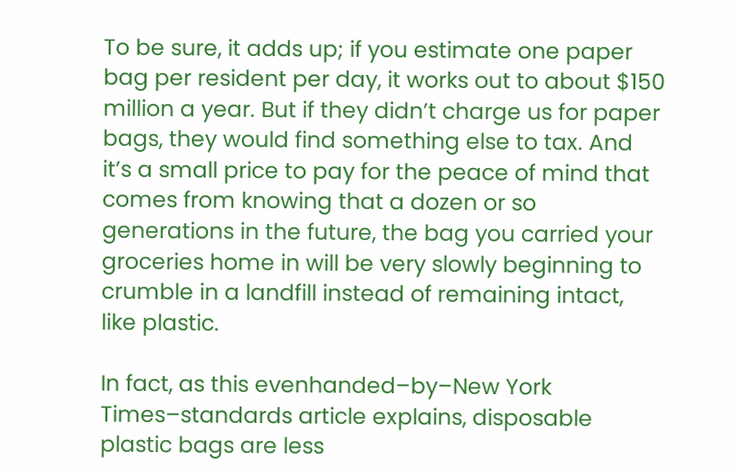To be sure, it adds up; if you estimate one paper bag per resident per day, it works out to about $150 million a year. But if they didn’t charge us for paper bags, they would find something else to tax. And it’s a small price to pay for the peace of mind that comes from knowing that a dozen or so generations in the future, the bag you carried your groceries home in will be very slowly beginning to crumble in a landfill instead of remaining intact, like plastic.

In fact, as this evenhanded–by–New York Times–standards article explains, disposable plastic bags are less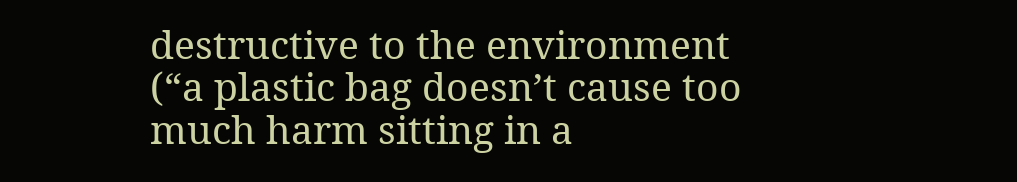destructive to the environment (“a plastic bag doesn’t cause too much harm sitting in a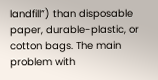landfill”) than disposable paper, durable-plastic, or cotton bags. The main problem with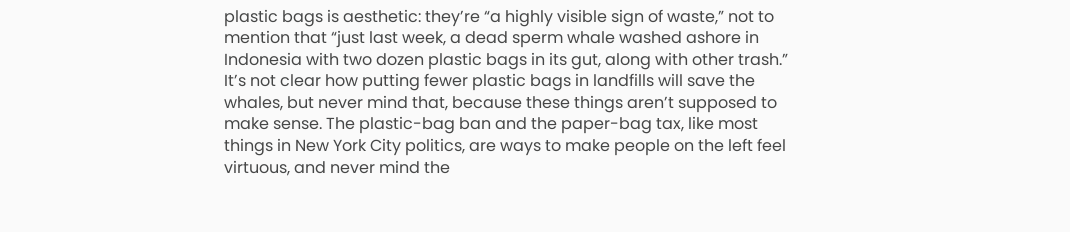plastic bags is aesthetic: they’re “a highly visible sign of waste,” not to mention that “just last week, a dead sperm whale washed ashore in Indonesia with two dozen plastic bags in its gut, along with other trash.” It’s not clear how putting fewer plastic bags in landfills will save the whales, but never mind that, because these things aren’t supposed to make sense. The plastic-bag ban and the paper-bag tax, like most things in New York City politics, are ways to make people on the left feel virtuous, and never mind the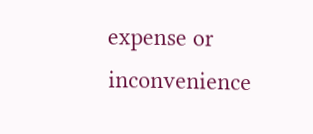expense or inconvenience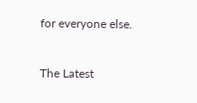for everyone else.


The Latest